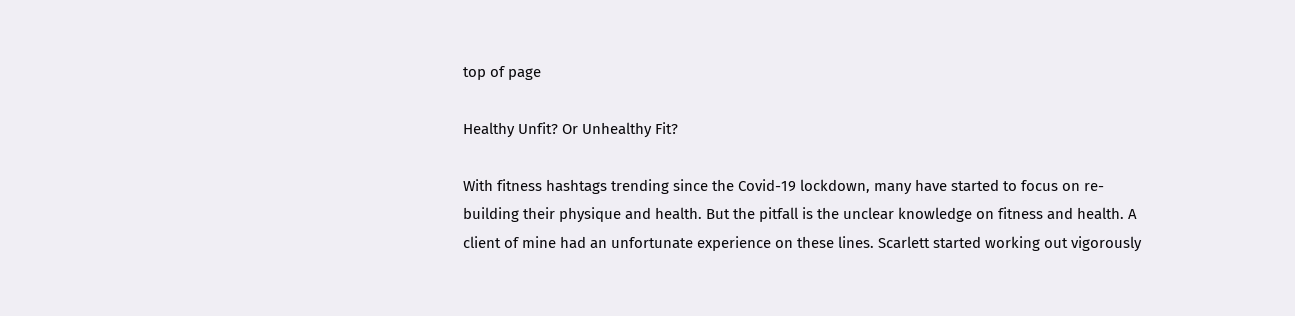top of page

Healthy Unfit? Or Unhealthy Fit?

With fitness hashtags trending since the Covid-19 lockdown, many have started to focus on re-building their physique and health. But the pitfall is the unclear knowledge on fitness and health. A client of mine had an unfortunate experience on these lines. Scarlett started working out vigorously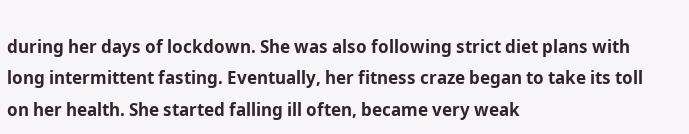during her days of lockdown. She was also following strict diet plans with long intermittent fasting. Eventually, her fitness craze began to take its toll on her health. She started falling ill often, became very weak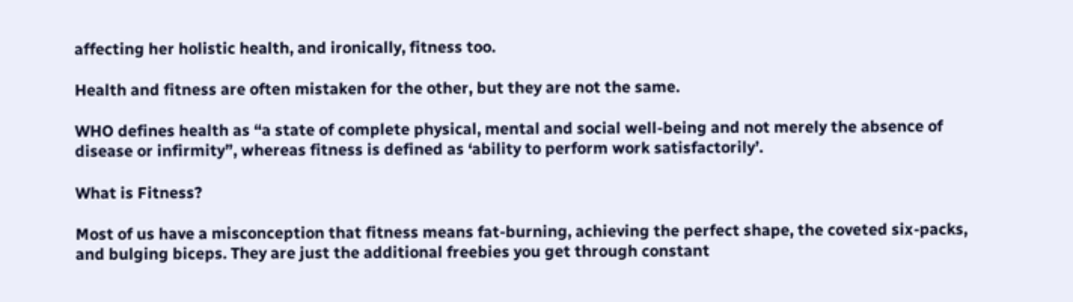affecting her holistic health, and ironically, fitness too.

Health and fitness are often mistaken for the other, but they are not the same.

WHO defines health as “a state of complete physical, mental and social well-being and not merely the absence of disease or infirmity”, whereas fitness is defined as ‘ability to perform work satisfactorily’.

What is Fitness?

Most of us have a misconception that fitness means fat-burning, achieving the perfect shape, the coveted six-packs, and bulging biceps. They are just the additional freebies you get through constant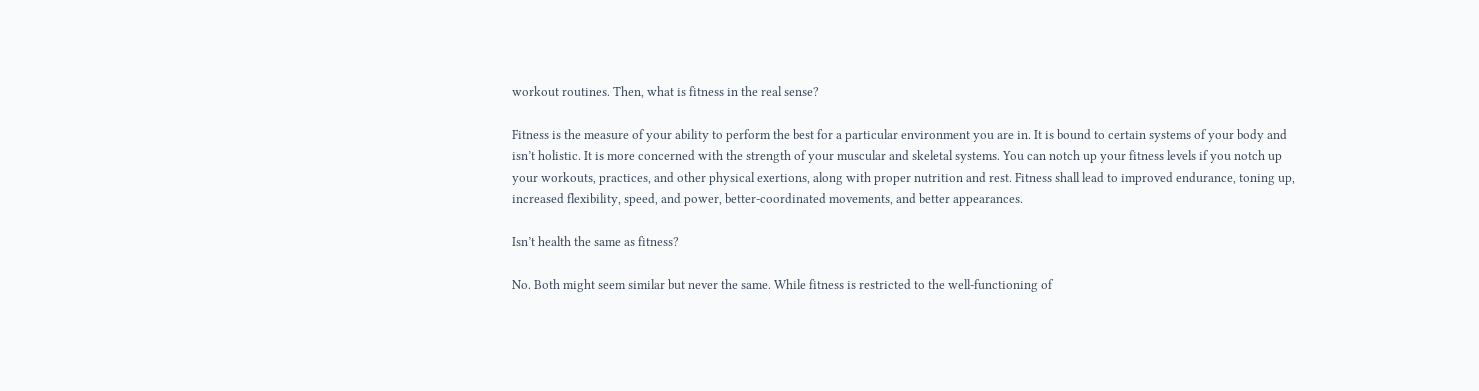workout routines. Then, what is fitness in the real sense?

Fitness is the measure of your ability to perform the best for a particular environment you are in. It is bound to certain systems of your body and isn’t holistic. It is more concerned with the strength of your muscular and skeletal systems. You can notch up your fitness levels if you notch up your workouts, practices, and other physical exertions, along with proper nutrition and rest. Fitness shall lead to improved endurance, toning up, increased flexibility, speed, and power, better-coordinated movements, and better appearances.

Isn’t health the same as fitness?

No. Both might seem similar but never the same. While fitness is restricted to the well-functioning of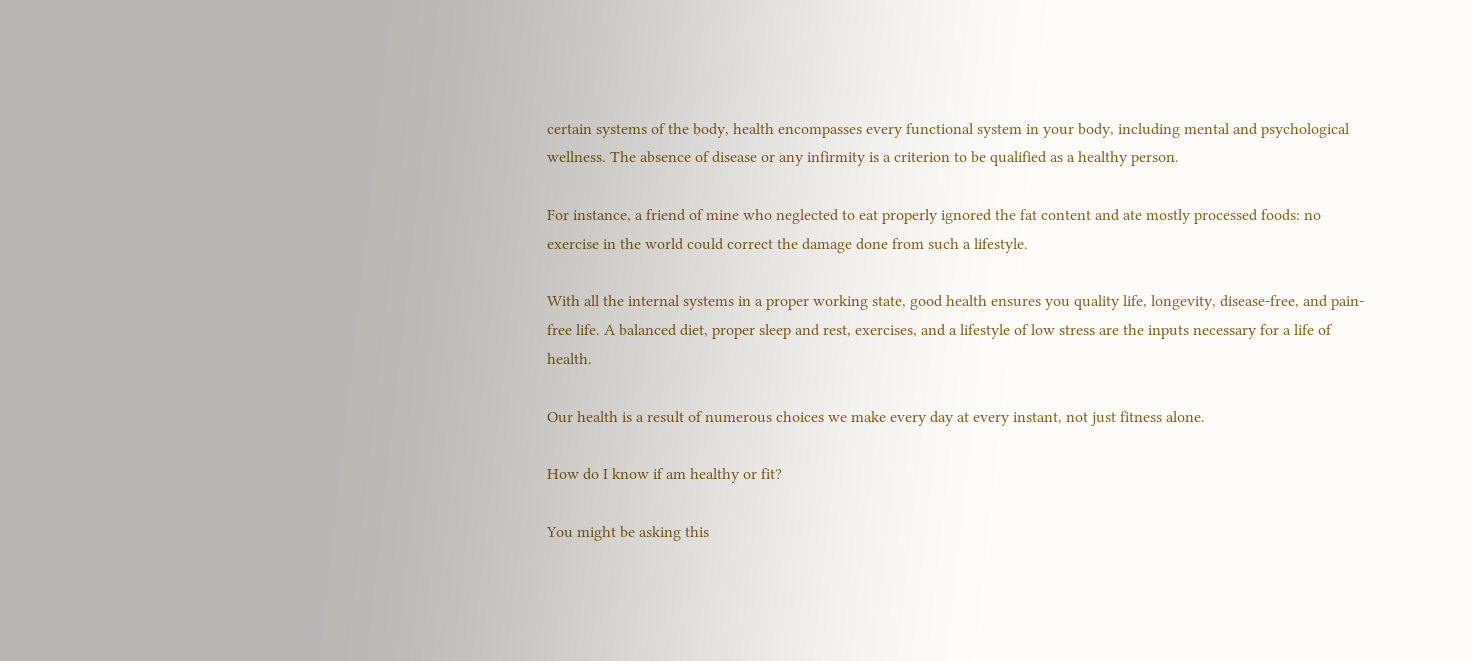certain systems of the body, health encompasses every functional system in your body, including mental and psychological wellness. The absence of disease or any infirmity is a criterion to be qualified as a healthy person.

For instance, a friend of mine who neglected to eat properly ignored the fat content and ate mostly processed foods: no exercise in the world could correct the damage done from such a lifestyle.

With all the internal systems in a proper working state, good health ensures you quality life, longevity, disease-free, and pain-free life. A balanced diet, proper sleep and rest, exercises, and a lifestyle of low stress are the inputs necessary for a life of health.

Our health is a result of numerous choices we make every day at every instant, not just fitness alone.

How do I know if am healthy or fit?

You might be asking this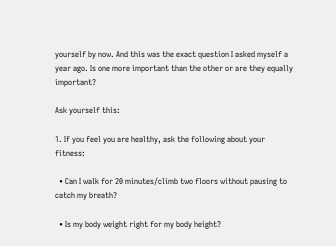yourself by now. And this was the exact question I asked myself a year ago. Is one more important than the other or are they equally important?

Ask yourself this:

1. If you feel you are healthy, ask the following about your fitness:

  • Can I walk for 20 minutes/climb two floors without pausing to catch my breath?

  • Is my body weight right for my body height?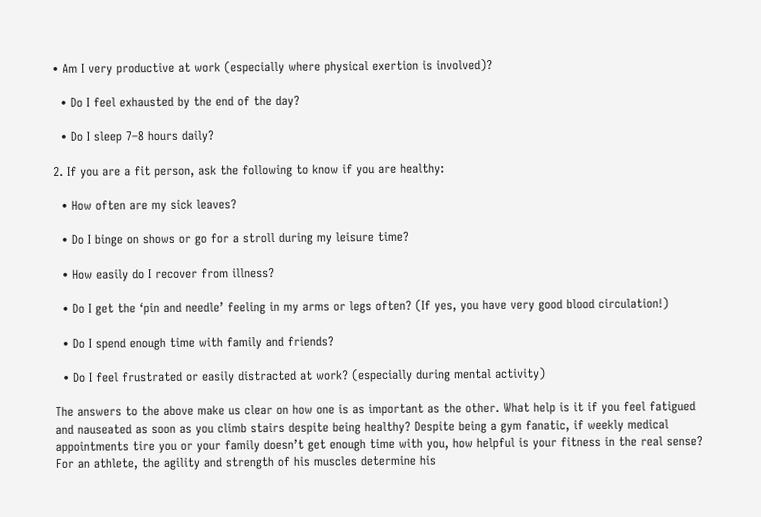• Am I very productive at work (especially where physical exertion is involved)?

  • Do I feel exhausted by the end of the day?

  • Do I sleep 7–8 hours daily?

2. If you are a fit person, ask the following to know if you are healthy:

  • How often are my sick leaves?

  • Do I binge on shows or go for a stroll during my leisure time?

  • How easily do I recover from illness?

  • Do I get the ‘pin and needle’ feeling in my arms or legs often? (If yes, you have very good blood circulation!)

  • Do I spend enough time with family and friends?

  • Do I feel frustrated or easily distracted at work? (especially during mental activity)

The answers to the above make us clear on how one is as important as the other. What help is it if you feel fatigued and nauseated as soon as you climb stairs despite being healthy? Despite being a gym fanatic, if weekly medical appointments tire you or your family doesn’t get enough time with you, how helpful is your fitness in the real sense? For an athlete, the agility and strength of his muscles determine his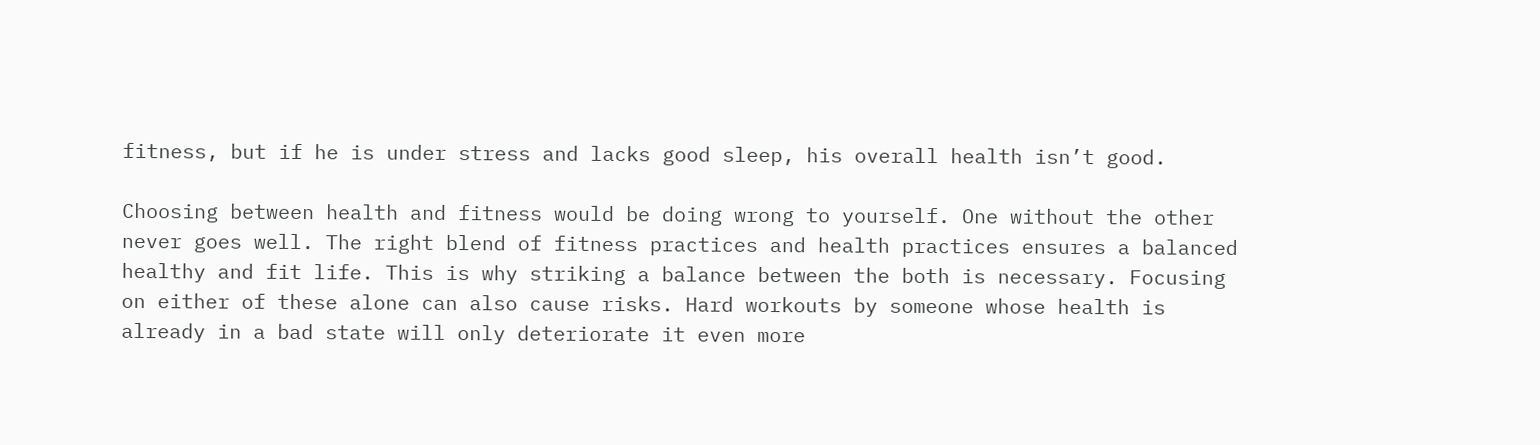fitness, but if he is under stress and lacks good sleep, his overall health isn’t good.

Choosing between health and fitness would be doing wrong to yourself. One without the other never goes well. The right blend of fitness practices and health practices ensures a balanced healthy and fit life. This is why striking a balance between the both is necessary. Focusing on either of these alone can also cause risks. Hard workouts by someone whose health is already in a bad state will only deteriorate it even more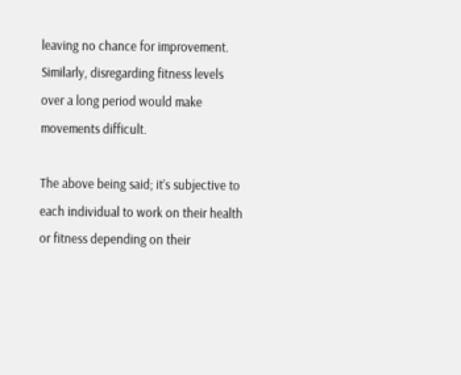leaving no chance for improvement. Similarly, disregarding fitness levels over a long period would make movements difficult.

The above being said; it’s subjective to each individual to work on their health or fitness depending on their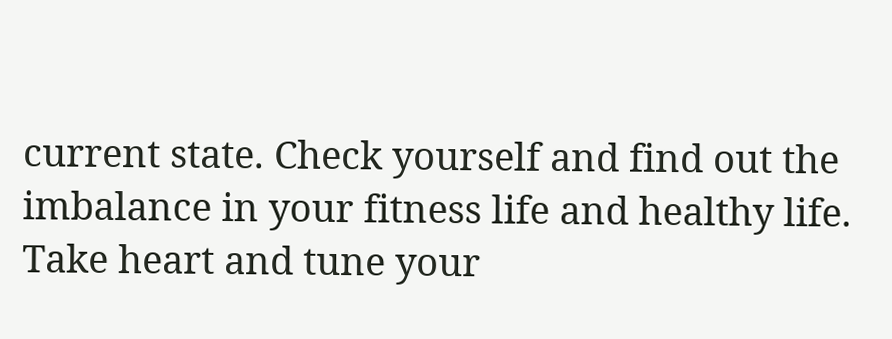current state. Check yourself and find out the imbalance in your fitness life and healthy life. Take heart and tune your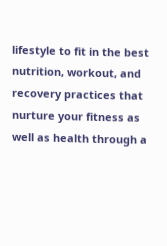lifestyle to fit in the best nutrition, workout, and recovery practices that nurture your fitness as well as health through a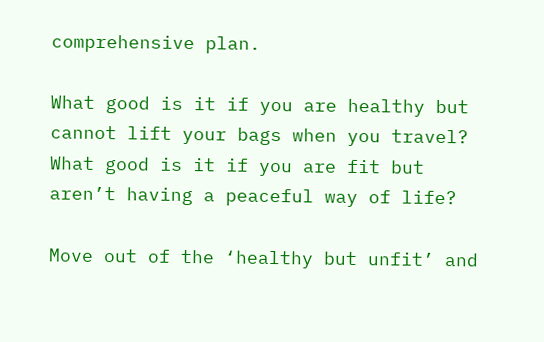comprehensive plan.

What good is it if you are healthy but cannot lift your bags when you travel? What good is it if you are fit but aren’t having a peaceful way of life?

Move out of the ‘healthy but unfit’ and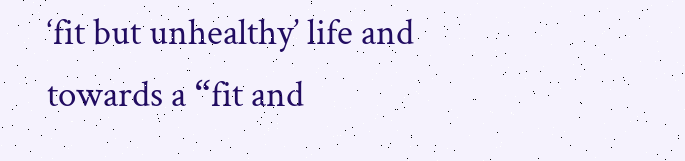‘fit but unhealthy’ life and towards a “fit and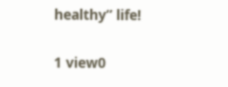healthy” life!

1 view0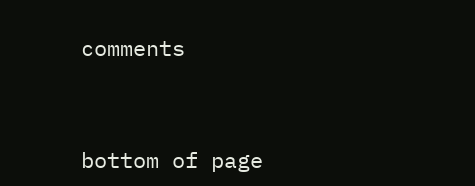comments


bottom of page